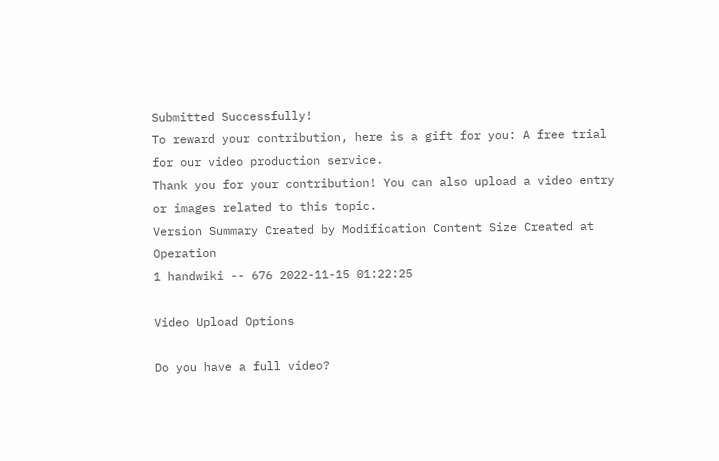Submitted Successfully!
To reward your contribution, here is a gift for you: A free trial for our video production service.
Thank you for your contribution! You can also upload a video entry or images related to this topic.
Version Summary Created by Modification Content Size Created at Operation
1 handwiki -- 676 2022-11-15 01:22:25

Video Upload Options

Do you have a full video?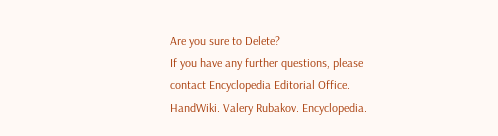Are you sure to Delete?
If you have any further questions, please contact Encyclopedia Editorial Office.
HandWiki. Valery Rubakov. Encyclopedia.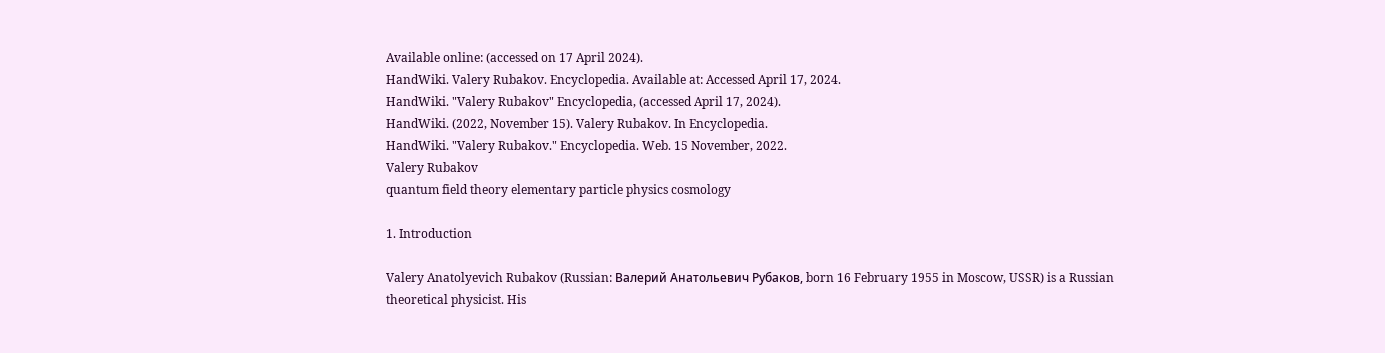Available online: (accessed on 17 April 2024).
HandWiki. Valery Rubakov. Encyclopedia. Available at: Accessed April 17, 2024.
HandWiki. "Valery Rubakov" Encyclopedia, (accessed April 17, 2024).
HandWiki. (2022, November 15). Valery Rubakov. In Encyclopedia.
HandWiki. "Valery Rubakov." Encyclopedia. Web. 15 November, 2022.
Valery Rubakov
quantum field theory elementary particle physics cosmology

1. Introduction

Valery Anatolyevich Rubakov (Russian: Валерий Анатольевич Рубаков, born 16 February 1955 in Moscow, USSR) is a Russian theoretical physicist. His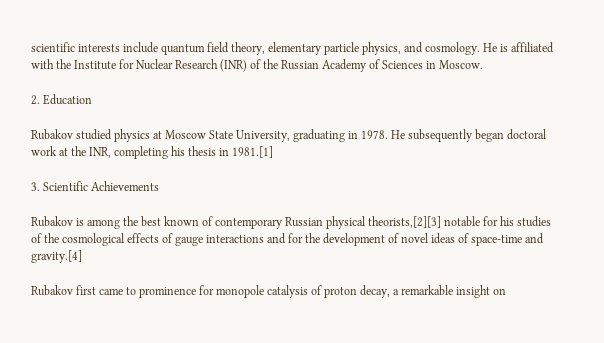scientific interests include quantum field theory, elementary particle physics, and cosmology. He is affiliated with the Institute for Nuclear Research (INR) of the Russian Academy of Sciences in Moscow.

2. Education

Rubakov studied physics at Moscow State University, graduating in 1978. He subsequently began doctoral work at the INR, completing his thesis in 1981.[1]

3. Scientific Achievements

Rubakov is among the best known of contemporary Russian physical theorists,[2][3] notable for his studies of the cosmological effects of gauge interactions and for the development of novel ideas of space-time and gravity.[4]

Rubakov first came to prominence for monopole catalysis of proton decay, a remarkable insight on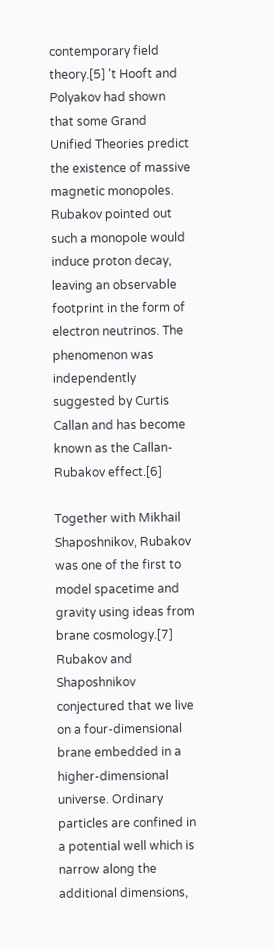contemporary field theory.[5] 't Hooft and Polyakov had shown that some Grand Unified Theories predict the existence of massive magnetic monopoles. Rubakov pointed out such a monopole would induce proton decay, leaving an observable footprint in the form of electron neutrinos. The phenomenon was independently suggested by Curtis Callan and has become known as the Callan-Rubakov effect.[6]

Together with Mikhail Shaposhnikov, Rubakov was one of the first to model spacetime and gravity using ideas from brane cosmology.[7] Rubakov and Shaposhnikov conjectured that we live on a four-dimensional brane embedded in a higher-dimensional universe. Ordinary particles are confined in a potential well which is narrow along the additional dimensions,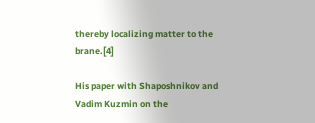thereby localizing matter to the brane.[4]

His paper with Shaposhnikov and Vadim Kuzmin on the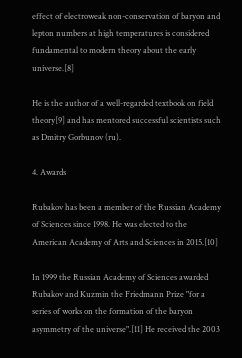effect of electroweak non-conservation of baryon and lepton numbers at high temperatures is considered fundamental to modern theory about the early universe.[8]

He is the author of a well-regarded textbook on field theory[9] and has mentored successful scientists such as Dmitry Gorbunov (ru).

4. Awards

Rubakov has been a member of the Russian Academy of Sciences since 1998. He was elected to the American Academy of Arts and Sciences in 2015.[10]

In 1999 the Russian Academy of Sciences awarded Rubakov and Kuzmin the Friedmann Prize "for a series of works on the formation of the baryon asymmetry of the universe".[11] He received the 2003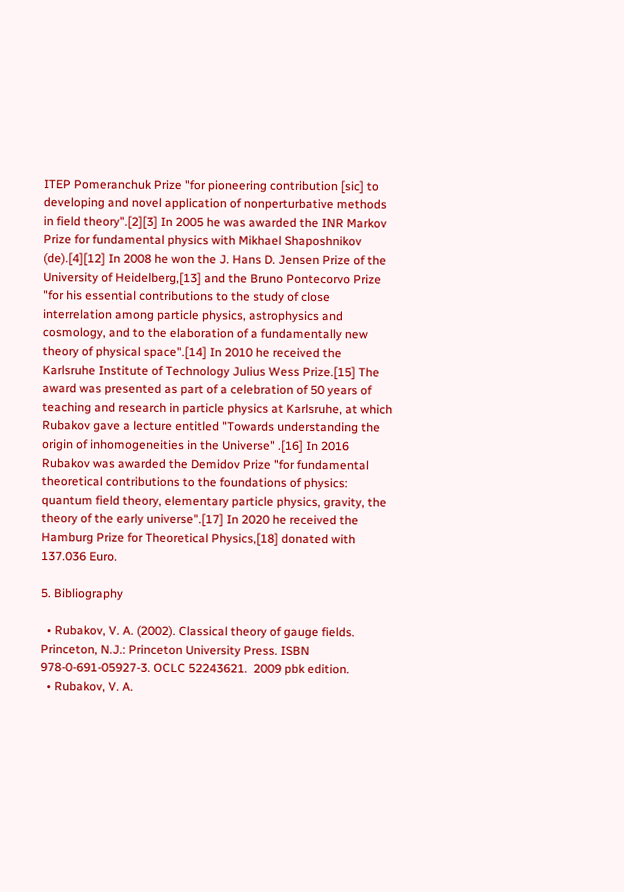ITEP Pomeranchuk Prize "for pioneering contribution [sic] to developing and novel application of nonperturbative methods in field theory".[2][3] In 2005 he was awarded the INR Markov Prize for fundamental physics with Mikhael Shaposhnikov (de).[4][12] In 2008 he won the J. Hans D. Jensen Prize of the University of Heidelberg,[13] and the Bruno Pontecorvo Prize "for his essential contributions to the study of close interrelation among particle physics, astrophysics and cosmology, and to the elaboration of a fundamentally new theory of physical space".[14] In 2010 he received the Karlsruhe Institute of Technology Julius Wess Prize.[15] The award was presented as part of a celebration of 50 years of teaching and research in particle physics at Karlsruhe, at which Rubakov gave a lecture entitled "Towards understanding the origin of inhomogeneities in the Universe" .[16] In 2016 Rubakov was awarded the Demidov Prize "for fundamental theoretical contributions to the foundations of physics: quantum field theory, elementary particle physics, gravity, the theory of the early universe".[17] In 2020 he received the Hamburg Prize for Theoretical Physics,[18] donated with 137.036 Euro.

5. Bibliography

  • Rubakov, V. A. (2002). Classical theory of gauge fields. Princeton, N.J.: Princeton University Press. ISBN 978-0-691-05927-3. OCLC 52243621.  2009 pbk edition.
  • Rubakov, V. A.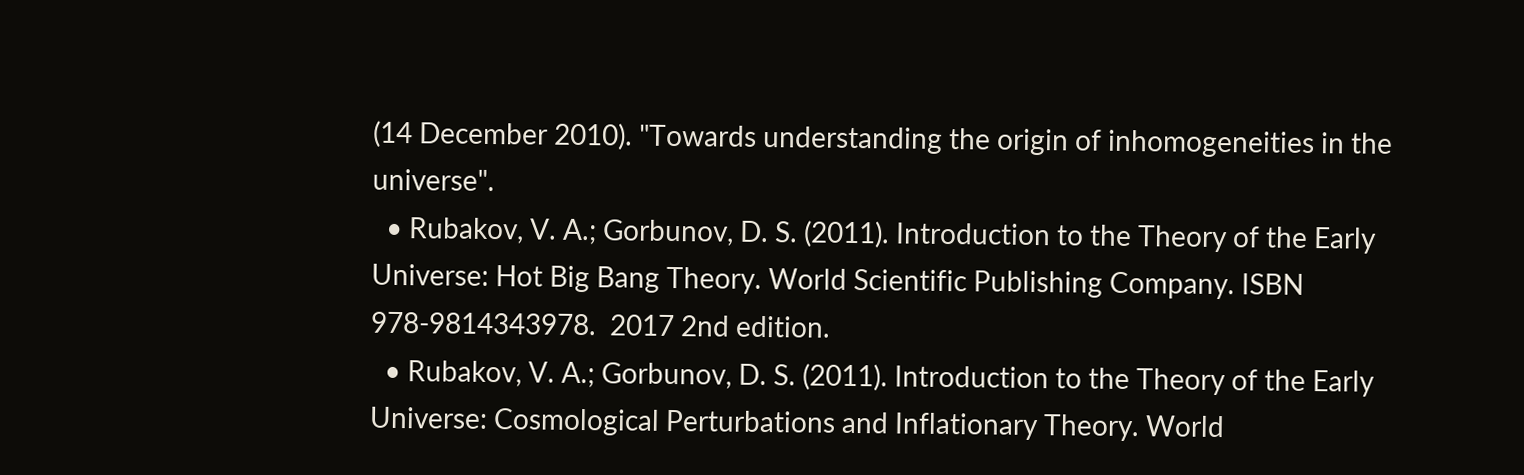(14 December 2010). "Towards understanding the origin of inhomogeneities in the universe".
  • Rubakov, V. A.; Gorbunov, D. S. (2011). Introduction to the Theory of the Early Universe: Hot Big Bang Theory. World Scientific Publishing Company. ISBN 978-9814343978.  2017 2nd edition.
  • Rubakov, V. A.; Gorbunov, D. S. (2011). Introduction to the Theory of the Early Universe: Cosmological Perturbations and Inflationary Theory. World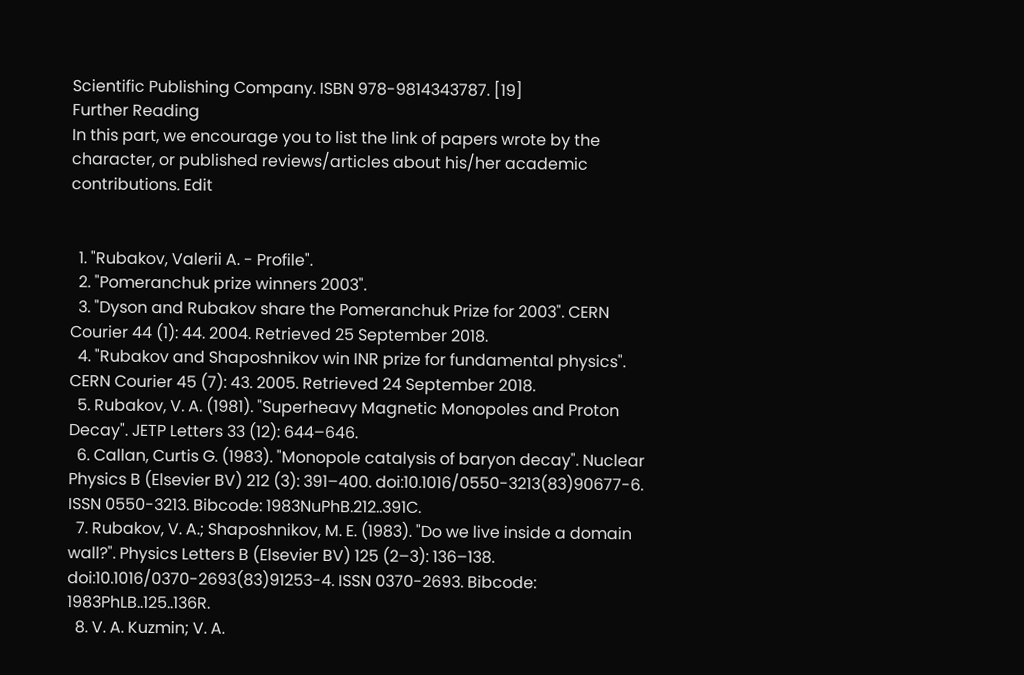Scientific Publishing Company. ISBN 978-9814343787. [19]
Further Reading
In this part, we encourage you to list the link of papers wrote by the character, or published reviews/articles about his/her academic contributions. Edit


  1. "Rubakov, Valerii A. - Profile".
  2. "Pomeranchuk prize winners 2003".
  3. "Dyson and Rubakov share the Pomeranchuk Prize for 2003". CERN Courier 44 (1): 44. 2004. Retrieved 25 September 2018.
  4. "Rubakov and Shaposhnikov win INR prize for fundamental physics". CERN Courier 45 (7): 43. 2005. Retrieved 24 September 2018.
  5. Rubakov, V. A. (1981). "Superheavy Magnetic Monopoles and Proton Decay". JETP Letters 33 (12): 644–646.
  6. Callan, Curtis G. (1983). "Monopole catalysis of baryon decay". Nuclear Physics B (Elsevier BV) 212 (3): 391–400. doi:10.1016/0550-3213(83)90677-6. ISSN 0550-3213. Bibcode: 1983NuPhB.212..391C.
  7. Rubakov, V. A.; Shaposhnikov, M. E. (1983). "Do we live inside a domain wall?". Physics Letters B (Elsevier BV) 125 (2–3): 136–138. doi:10.1016/0370-2693(83)91253-4. ISSN 0370-2693. Bibcode: 1983PhLB..125..136R.
  8. V. A. Kuzmin; V. A.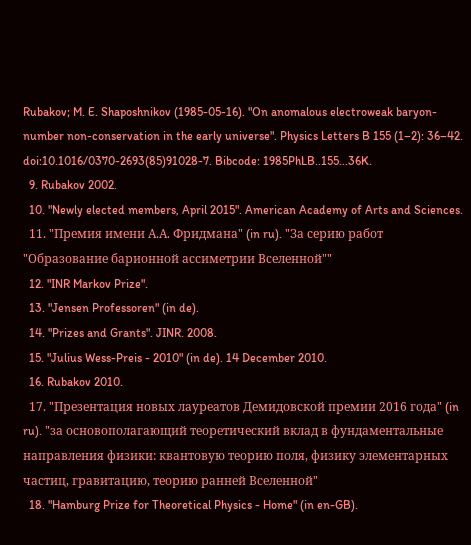Rubakov; M. E. Shaposhnikov (1985-05-16). "On anomalous electroweak baryon-number non-conservation in the early universe". Physics Letters B 155 (1–2): 36–42. doi:10.1016/0370-2693(85)91028-7. Bibcode: 1985PhLB..155...36K.
  9. Rubakov 2002.
  10. "Newly elected members, April 2015". American Academy of Arts and Sciences.
  11. "Премия имени А.А. Фридмана" (in ru). "За серию работ "Образование барионной ассиметрии Вселенной""
  12. "INR Markov Prize".
  13. "Jensen Professoren" (in de).
  14. "Prizes and Grants". JINR. 2008.
  15. "Julius Wess-Preis - 2010" (in de). 14 December 2010.
  16. Rubakov 2010.
  17. "Презентация новых лауреатов Демидовской премии 2016 года" (in ru). "за основополагающий теоретический вклад в фундаментальные направления физики: квантовую теорию поля, физику элементарных частиц, гравитацию, теорию ранней Вселенной"
  18. "Hamburg Prize for Theoretical Physics - Home" (in en-GB).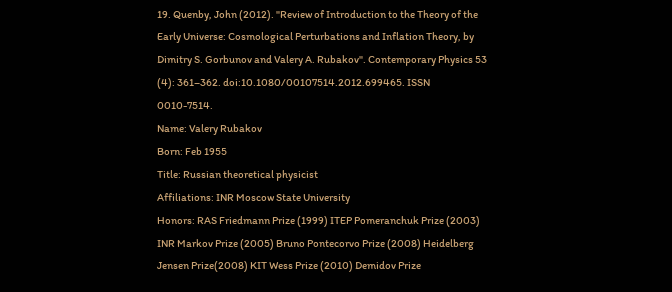19. Quenby, John (2012). "Review of Introduction to the Theory of the Early Universe: Cosmological Perturbations and Inflation Theory, by Dimitry S. Gorbunov and Valery A. Rubakov". Contemporary Physics 53 (4): 361–362. doi:10.1080/00107514.2012.699465. ISSN 0010-7514.
Name: Valery Rubakov
Born: Feb 1955
Title: Russian theoretical physicist
Affiliations: INR Moscow State University
Honors: RAS Friedmann Prize (1999) ITEP Pomeranchuk Prize (2003) INR Markov Prize (2005) Bruno Pontecorvo Prize (2008) Heidelberg Jensen Prize(2008) KIT Wess Prize (2010) Demidov Prize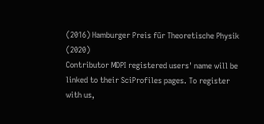(2016) Hamburger Preis für Theoretische Physik (2020)
Contributor MDPI registered users' name will be linked to their SciProfiles pages. To register with us,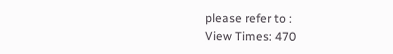please refer to :
View Times: 470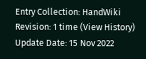Entry Collection: HandWiki
Revision: 1 time (View History)
Update Date: 15 Nov 2022